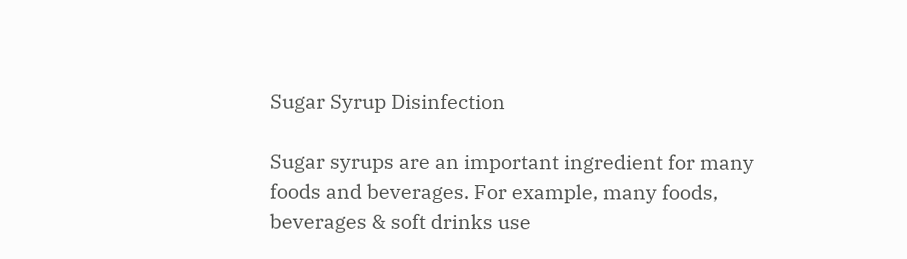Sugar Syrup Disinfection

Sugar syrups are an important ingredient for many foods and beverages. For example, many foods, beverages & soft drinks use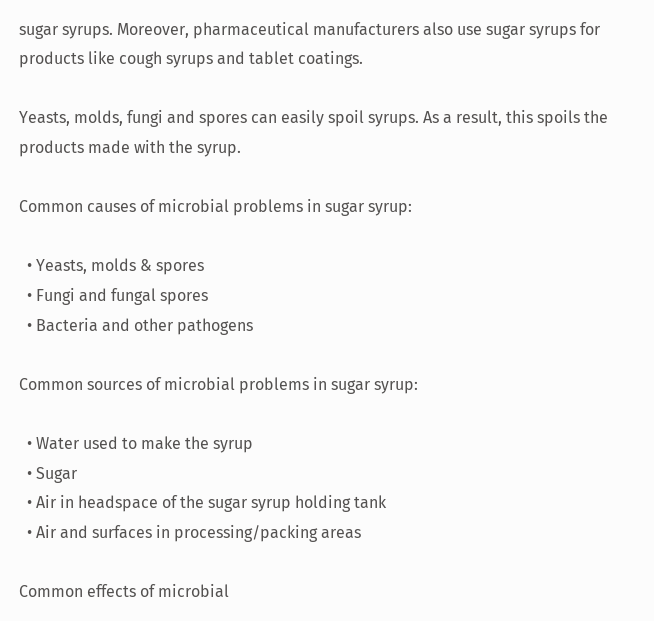sugar syrups. Moreover, pharmaceutical manufacturers also use sugar syrups for products like cough syrups and tablet coatings.

Yeasts, molds, fungi and spores can easily spoil syrups. As a result, this spoils the products made with the syrup.

Common causes of microbial problems in sugar syrup:

  • Yeasts, molds & spores
  • Fungi and fungal spores
  • Bacteria and other pathogens

Common sources of microbial problems in sugar syrup:

  • Water used to make the syrup
  • Sugar
  • Air in headspace of the sugar syrup holding tank
  • Air and surfaces in processing/packing areas

Common effects of microbial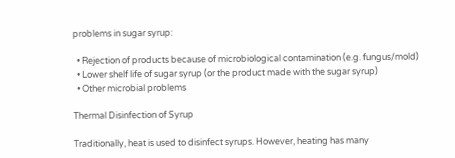problems in sugar syrup:

  • Rejection of products because of microbiological contamination (e.g. fungus/mold)
  • Lower shelf life of sugar syrup (or the product made with the sugar syrup)
  • Other microbial problems

Thermal Disinfection of Syrup

Traditionally, heat is used to disinfect syrups. However, heating has many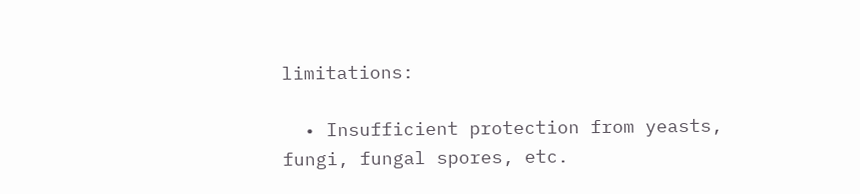limitations:

  • Insufficient protection from yeasts, fungi, fungal spores, etc.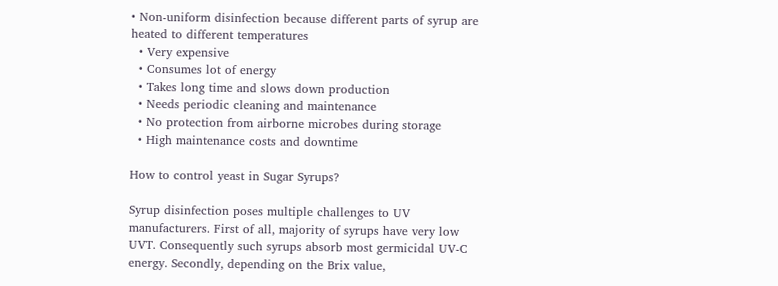• Non-uniform disinfection because different parts of syrup are heated to different temperatures
  • Very expensive
  • Consumes lot of energy
  • Takes long time and slows down production
  • Needs periodic cleaning and maintenance
  • No protection from airborne microbes during storage
  • High maintenance costs and downtime

How to control yeast in Sugar Syrups?

Syrup disinfection poses multiple challenges to UV manufacturers. First of all, majority of syrups have very low UVT. Consequently such syrups absorb most germicidal UV-C energy. Secondly, depending on the Brix value,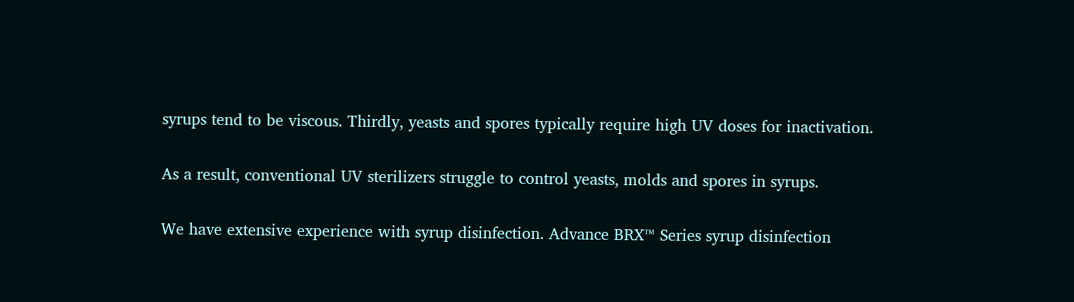syrups tend to be viscous. Thirdly, yeasts and spores typically require high UV doses for inactivation.

As a result, conventional UV sterilizers struggle to control yeasts, molds and spores in syrups.

We have extensive experience with syrup disinfection. Advance BRX™ Series syrup disinfection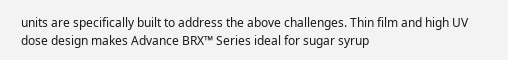units are specifically built to address the above challenges. Thin film and high UV dose design makes Advance BRX™ Series ideal for sugar syrup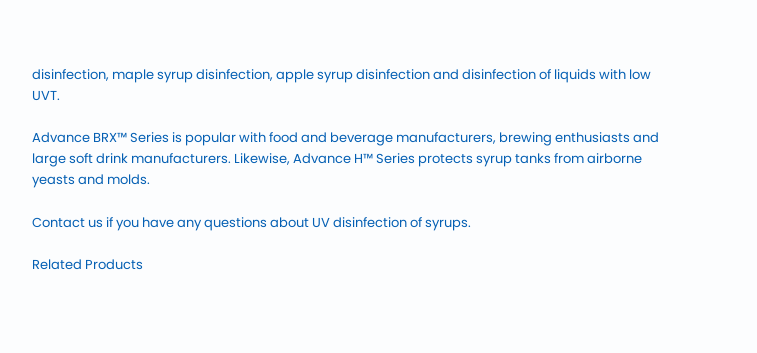disinfection, maple syrup disinfection, apple syrup disinfection and disinfection of liquids with low UVT.

Advance BRX™ Series is popular with food and beverage manufacturers, brewing enthusiasts and large soft drink manufacturers. Likewise, Advance H™ Series protects syrup tanks from airborne yeasts and molds.

Contact us if you have any questions about UV disinfection of syrups.

Related Products